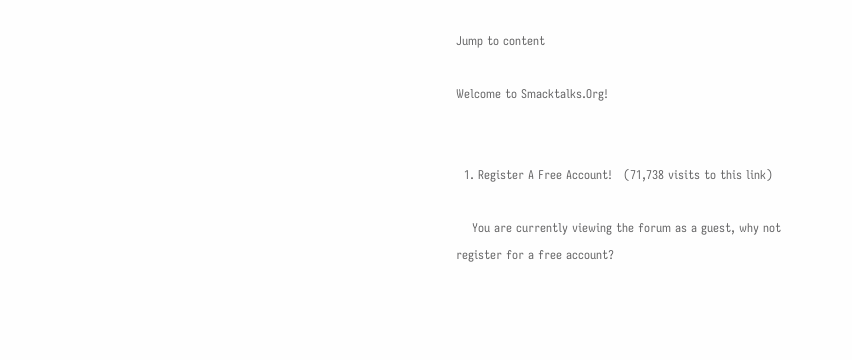Jump to content

Welcome to Smacktalks.Org!


  1. Register A Free Account!   (71,738 visits to this link)

    You are currently viewing the forum as a guest, why not register for a free account?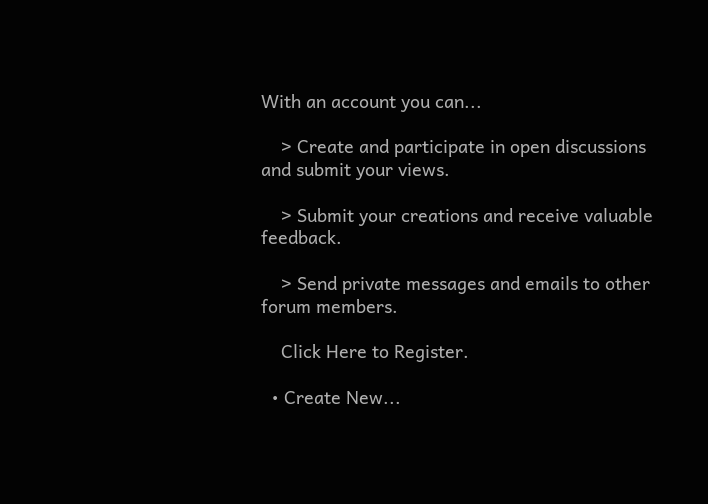With an account you can...

    > Create and participate in open discussions and submit your views.

    > Submit your creations and receive valuable feedback.

    > Send private messages and emails to other forum members.

    Click Here to Register.

  • Create New...